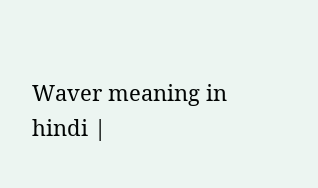Waver meaning in hindi |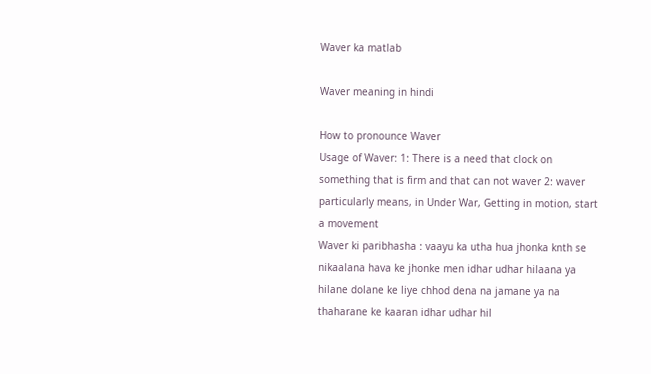Waver ka matlab

Waver meaning in hindi

How to pronounce Waver
Usage of Waver: 1: There is a need that clock on something that is firm and that can not waver 2: waver particularly means, in Under War, Getting in motion, start a movement
Waver ki paribhasha : vaayu ka utha hua jhonka knth se nikaalana hava ke jhonke men idhar udhar hilaana ya hilane dolane ke liye chhod dena na jamane ya na thaharane ke kaaran idhar udhar hil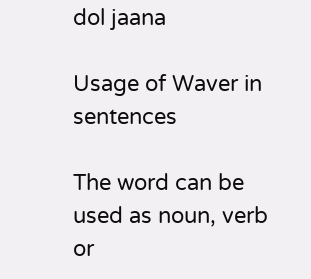dol jaana

Usage of Waver in sentences

The word can be used as noun, verb or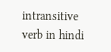intransitive verb in hindi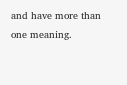and have more than one meaning.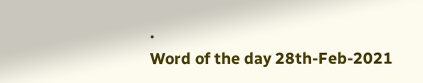.
Word of the day 28th-Feb-2021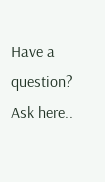Have a question? Ask here..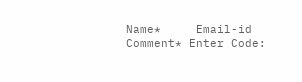Name*     Email-id    Comment* Enter Code: